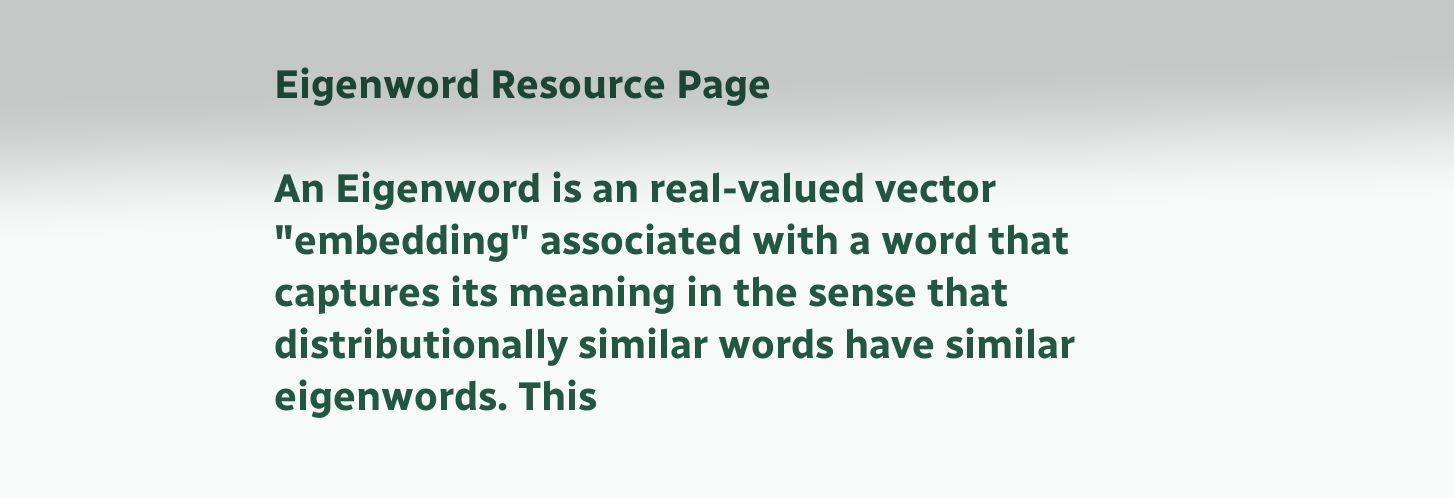Eigenword Resource Page

An Eigenword is an real-valued vector "embedding" associated with a word that captures its meaning in the sense that distributionally similar words have similar eigenwords. This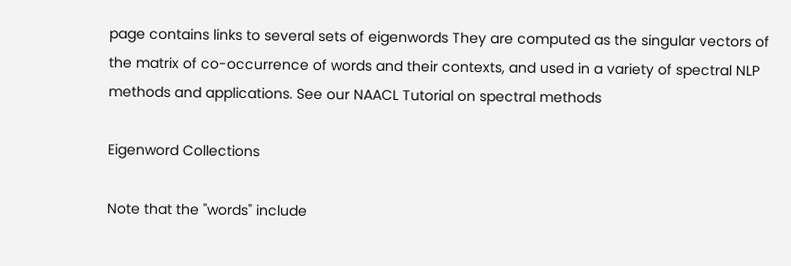page contains links to several sets of eigenwords They are computed as the singular vectors of the matrix of co-occurrence of words and their contexts, and used in a variety of spectral NLP methods and applications. See our NAACL Tutorial on spectral methods

Eigenword Collections

Note that the "words" include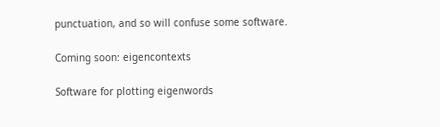punctuation, and so will confuse some software.

Coming soon: eigencontexts

Software for plotting eigenwords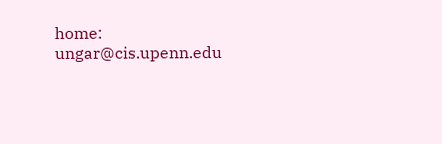home: ungar@cis.upenn.edu